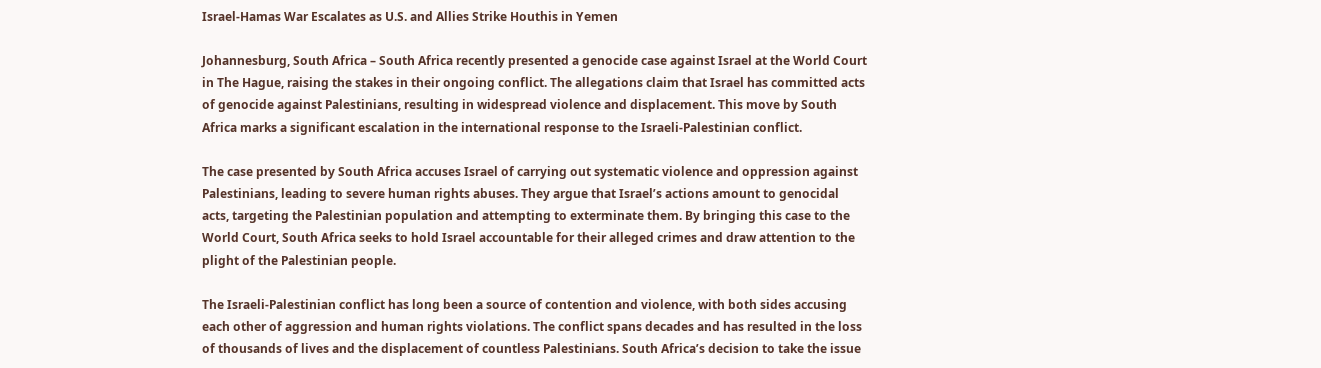Israel-Hamas War Escalates as U.S. and Allies Strike Houthis in Yemen

Johannesburg, South Africa – South Africa recently presented a genocide case against Israel at the World Court in The Hague, raising the stakes in their ongoing conflict. The allegations claim that Israel has committed acts of genocide against Palestinians, resulting in widespread violence and displacement. This move by South Africa marks a significant escalation in the international response to the Israeli-Palestinian conflict.

The case presented by South Africa accuses Israel of carrying out systematic violence and oppression against Palestinians, leading to severe human rights abuses. They argue that Israel’s actions amount to genocidal acts, targeting the Palestinian population and attempting to exterminate them. By bringing this case to the World Court, South Africa seeks to hold Israel accountable for their alleged crimes and draw attention to the plight of the Palestinian people.

The Israeli-Palestinian conflict has long been a source of contention and violence, with both sides accusing each other of aggression and human rights violations. The conflict spans decades and has resulted in the loss of thousands of lives and the displacement of countless Palestinians. South Africa’s decision to take the issue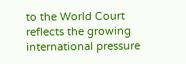to the World Court reflects the growing international pressure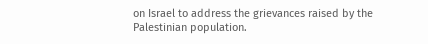on Israel to address the grievances raised by the Palestinian population.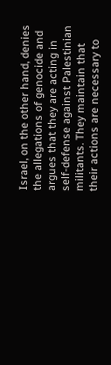Israel, on the other hand, denies the allegations of genocide and argues that they are acting in self-defense against Palestinian militants. They maintain that their actions are necessary to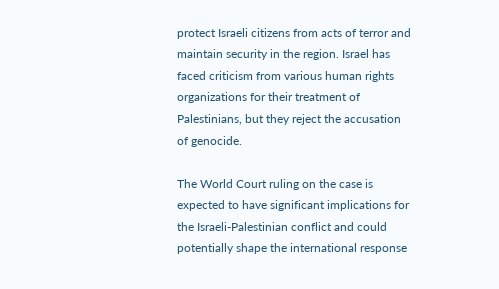protect Israeli citizens from acts of terror and maintain security in the region. Israel has faced criticism from various human rights organizations for their treatment of Palestinians, but they reject the accusation of genocide.

The World Court ruling on the case is expected to have significant implications for the Israeli-Palestinian conflict and could potentially shape the international response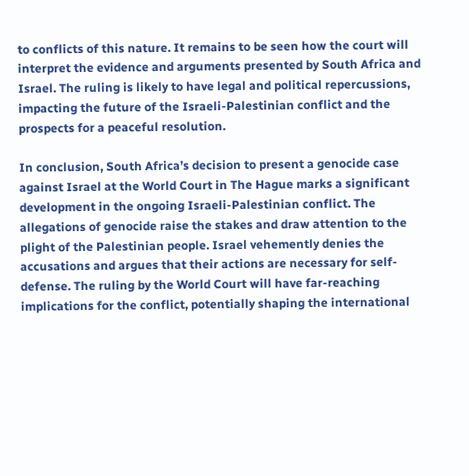to conflicts of this nature. It remains to be seen how the court will interpret the evidence and arguments presented by South Africa and Israel. The ruling is likely to have legal and political repercussions, impacting the future of the Israeli-Palestinian conflict and the prospects for a peaceful resolution.

In conclusion, South Africa’s decision to present a genocide case against Israel at the World Court in The Hague marks a significant development in the ongoing Israeli-Palestinian conflict. The allegations of genocide raise the stakes and draw attention to the plight of the Palestinian people. Israel vehemently denies the accusations and argues that their actions are necessary for self-defense. The ruling by the World Court will have far-reaching implications for the conflict, potentially shaping the international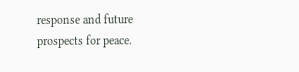response and future prospects for peace.